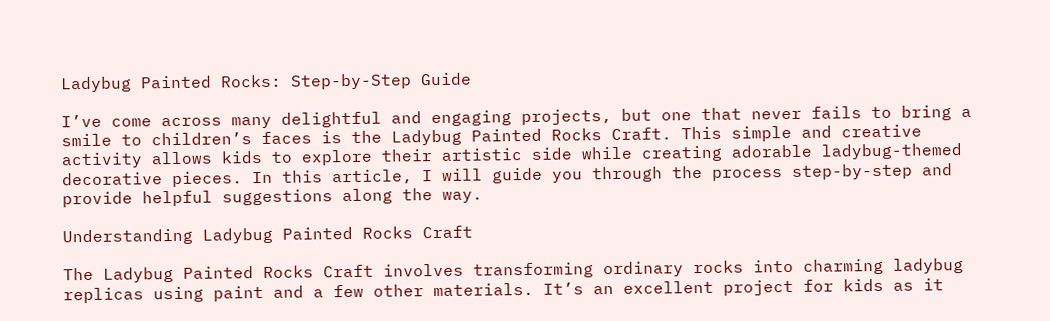Ladybug Painted Rocks: Step-by-Step Guide

I’ve come across many delightful and engaging projects, but one that never fails to bring a smile to children’s faces is the Ladybug Painted Rocks Craft. This simple and creative activity allows kids to explore their artistic side while creating adorable ladybug-themed decorative pieces. In this article, I will guide you through the process step-by-step and provide helpful suggestions along the way.

Understanding Ladybug Painted Rocks Craft

The Ladybug Painted Rocks Craft involves transforming ordinary rocks into charming ladybug replicas using paint and a few other materials. It’s an excellent project for kids as it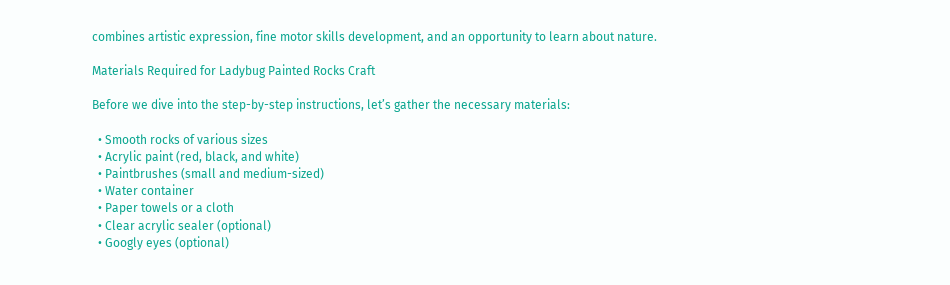combines artistic expression, fine motor skills development, and an opportunity to learn about nature.

Materials Required for Ladybug Painted Rocks Craft

Before we dive into the step-by-step instructions, let’s gather the necessary materials:

  • Smooth rocks of various sizes
  • Acrylic paint (red, black, and white)
  • Paintbrushes (small and medium-sized)
  • Water container
  • Paper towels or a cloth
  • Clear acrylic sealer (optional)
  • Googly eyes (optional)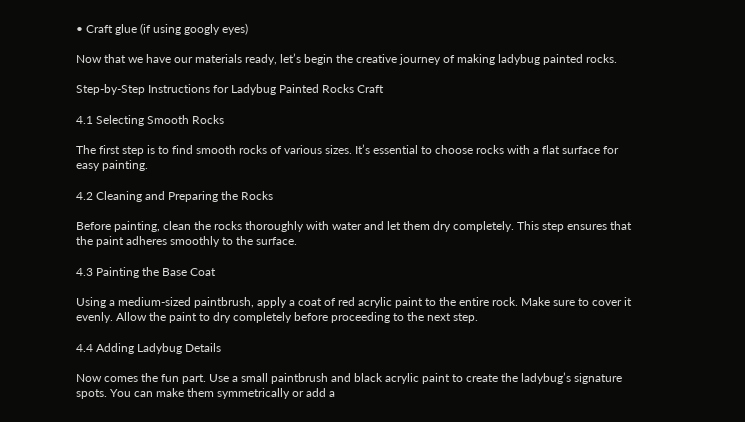• Craft glue (if using googly eyes)

Now that we have our materials ready, let’s begin the creative journey of making ladybug painted rocks.

Step-by-Step Instructions for Ladybug Painted Rocks Craft

4.1 Selecting Smooth Rocks

The first step is to find smooth rocks of various sizes. It’s essential to choose rocks with a flat surface for easy painting.

4.2 Cleaning and Preparing the Rocks

Before painting, clean the rocks thoroughly with water and let them dry completely. This step ensures that the paint adheres smoothly to the surface.

4.3 Painting the Base Coat

Using a medium-sized paintbrush, apply a coat of red acrylic paint to the entire rock. Make sure to cover it evenly. Allow the paint to dry completely before proceeding to the next step.

4.4 Adding Ladybug Details

Now comes the fun part. Use a small paintbrush and black acrylic paint to create the ladybug’s signature spots. You can make them symmetrically or add a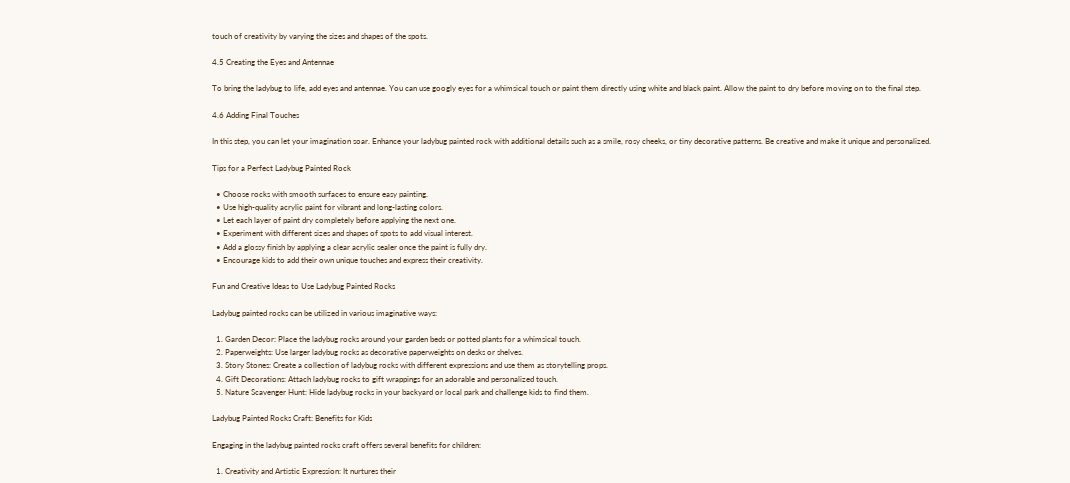touch of creativity by varying the sizes and shapes of the spots.

4.5 Creating the Eyes and Antennae

To bring the ladybug to life, add eyes and antennae. You can use googly eyes for a whimsical touch or paint them directly using white and black paint. Allow the paint to dry before moving on to the final step.

4.6 Adding Final Touches

In this step, you can let your imagination soar. Enhance your ladybug painted rock with additional details such as a smile, rosy cheeks, or tiny decorative patterns. Be creative and make it unique and personalized.

Tips for a Perfect Ladybug Painted Rock

  • Choose rocks with smooth surfaces to ensure easy painting.
  • Use high-quality acrylic paint for vibrant and long-lasting colors.
  • Let each layer of paint dry completely before applying the next one.
  • Experiment with different sizes and shapes of spots to add visual interest.
  • Add a glossy finish by applying a clear acrylic sealer once the paint is fully dry.
  • Encourage kids to add their own unique touches and express their creativity.

Fun and Creative Ideas to Use Ladybug Painted Rocks

Ladybug painted rocks can be utilized in various imaginative ways:

  1. Garden Decor: Place the ladybug rocks around your garden beds or potted plants for a whimsical touch.
  2. Paperweights: Use larger ladybug rocks as decorative paperweights on desks or shelves.
  3. Story Stones: Create a collection of ladybug rocks with different expressions and use them as storytelling props.
  4. Gift Decorations: Attach ladybug rocks to gift wrappings for an adorable and personalized touch.
  5. Nature Scavenger Hunt: Hide ladybug rocks in your backyard or local park and challenge kids to find them.

Ladybug Painted Rocks Craft: Benefits for Kids

Engaging in the ladybug painted rocks craft offers several benefits for children:

  1. Creativity and Artistic Expression: It nurtures their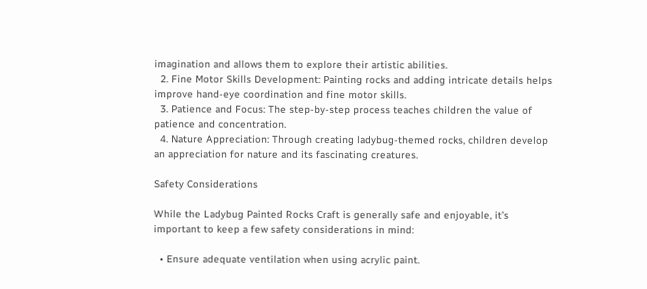imagination and allows them to explore their artistic abilities.
  2. Fine Motor Skills Development: Painting rocks and adding intricate details helps improve hand-eye coordination and fine motor skills.
  3. Patience and Focus: The step-by-step process teaches children the value of patience and concentration.
  4. Nature Appreciation: Through creating ladybug-themed rocks, children develop an appreciation for nature and its fascinating creatures.

Safety Considerations

While the Ladybug Painted Rocks Craft is generally safe and enjoyable, it’s important to keep a few safety considerations in mind:

  • Ensure adequate ventilation when using acrylic paint.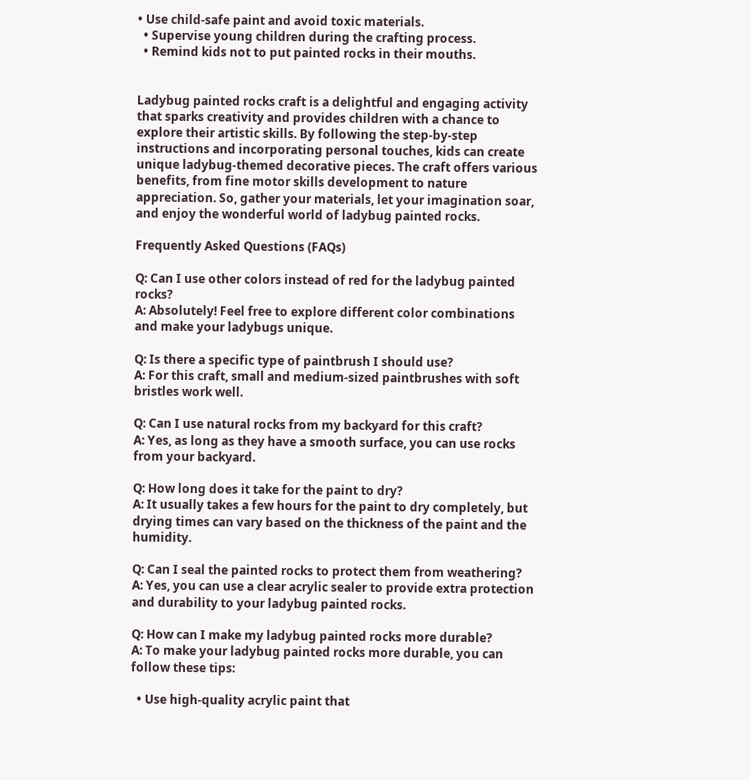• Use child-safe paint and avoid toxic materials.
  • Supervise young children during the crafting process.
  • Remind kids not to put painted rocks in their mouths.


Ladybug painted rocks craft is a delightful and engaging activity that sparks creativity and provides children with a chance to explore their artistic skills. By following the step-by-step instructions and incorporating personal touches, kids can create unique ladybug-themed decorative pieces. The craft offers various benefits, from fine motor skills development to nature appreciation. So, gather your materials, let your imagination soar, and enjoy the wonderful world of ladybug painted rocks.

Frequently Asked Questions (FAQs)

Q: Can I use other colors instead of red for the ladybug painted rocks?
A: Absolutely! Feel free to explore different color combinations and make your ladybugs unique.

Q: Is there a specific type of paintbrush I should use?
A: For this craft, small and medium-sized paintbrushes with soft bristles work well.

Q: Can I use natural rocks from my backyard for this craft?
A: Yes, as long as they have a smooth surface, you can use rocks from your backyard.

Q: How long does it take for the paint to dry?
A: It usually takes a few hours for the paint to dry completely, but drying times can vary based on the thickness of the paint and the humidity.

Q: Can I seal the painted rocks to protect them from weathering?
A: Yes, you can use a clear acrylic sealer to provide extra protection and durability to your ladybug painted rocks.

Q: How can I make my ladybug painted rocks more durable?
A: To make your ladybug painted rocks more durable, you can follow these tips:

  • Use high-quality acrylic paint that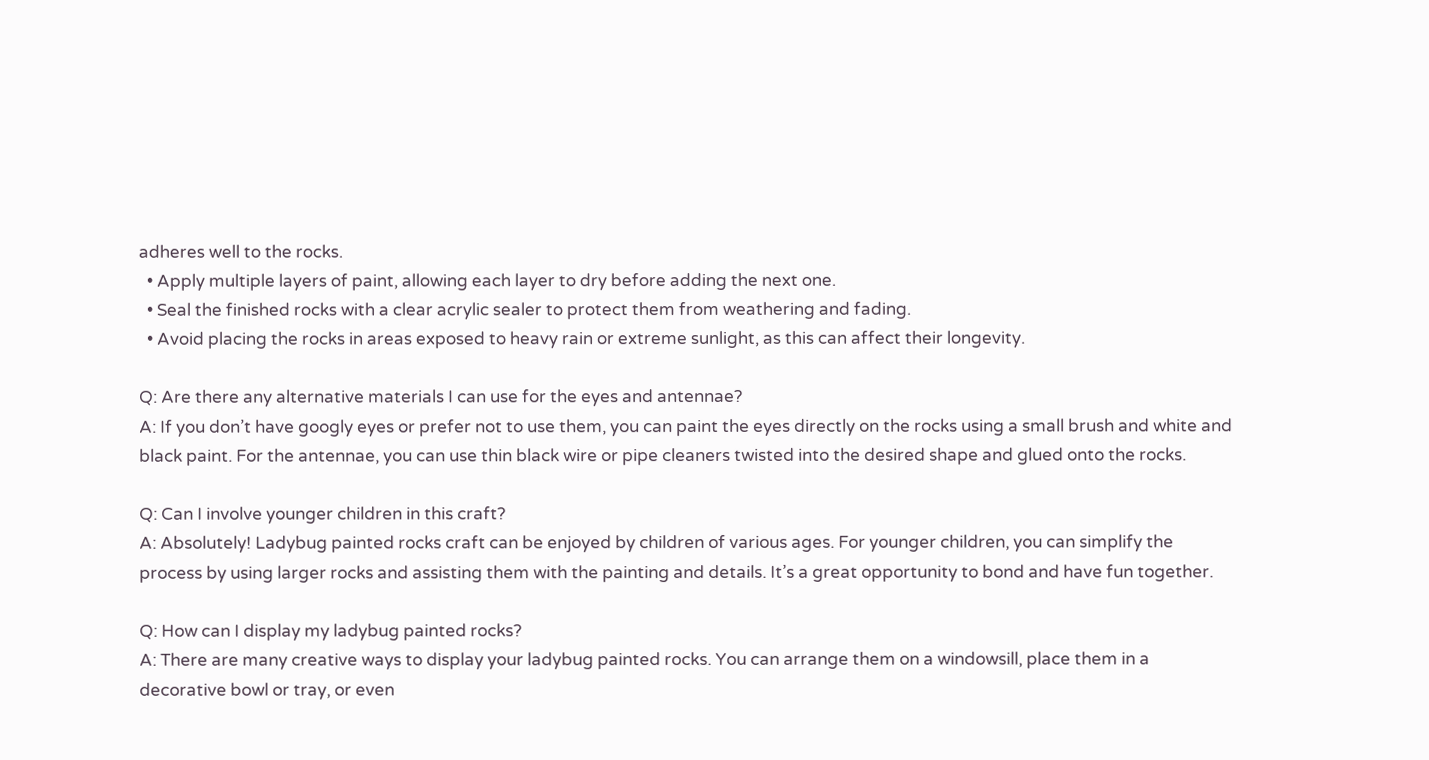adheres well to the rocks.
  • Apply multiple layers of paint, allowing each layer to dry before adding the next one.
  • Seal the finished rocks with a clear acrylic sealer to protect them from weathering and fading.
  • Avoid placing the rocks in areas exposed to heavy rain or extreme sunlight, as this can affect their longevity.

Q: Are there any alternative materials I can use for the eyes and antennae?
A: If you don’t have googly eyes or prefer not to use them, you can paint the eyes directly on the rocks using a small brush and white and black paint. For the antennae, you can use thin black wire or pipe cleaners twisted into the desired shape and glued onto the rocks.

Q: Can I involve younger children in this craft?
A: Absolutely! Ladybug painted rocks craft can be enjoyed by children of various ages. For younger children, you can simplify the process by using larger rocks and assisting them with the painting and details. It’s a great opportunity to bond and have fun together.

Q: How can I display my ladybug painted rocks?
A: There are many creative ways to display your ladybug painted rocks. You can arrange them on a windowsill, place them in a decorative bowl or tray, or even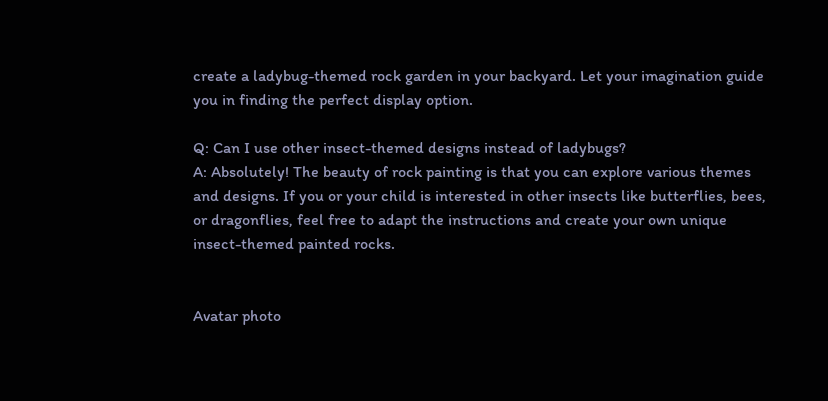create a ladybug-themed rock garden in your backyard. Let your imagination guide you in finding the perfect display option.

Q: Can I use other insect-themed designs instead of ladybugs?
A: Absolutely! The beauty of rock painting is that you can explore various themes and designs. If you or your child is interested in other insects like butterflies, bees, or dragonflies, feel free to adapt the instructions and create your own unique insect-themed painted rocks.


Avatar photo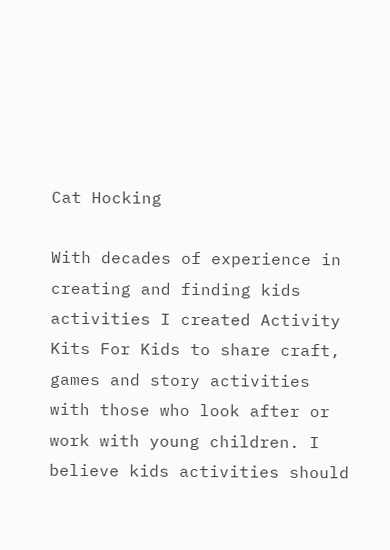Cat Hocking

With decades of experience in creating and finding kids activities I created Activity Kits For Kids to share craft, games and story activities with those who look after or work with young children. I believe kids activities should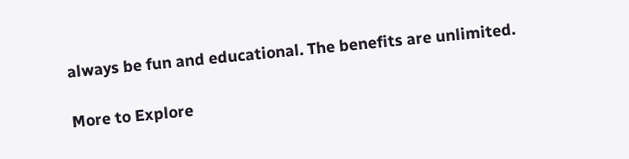always be fun and educational. The benefits are unlimited.

More to Explore